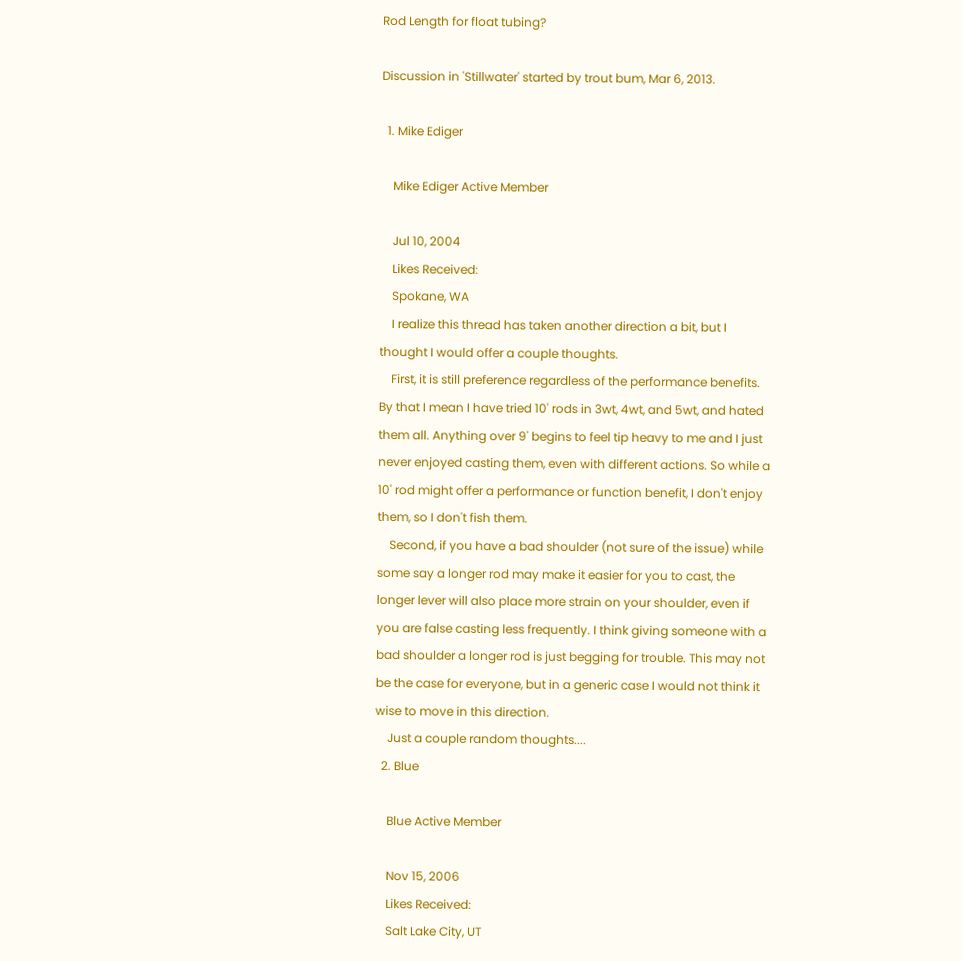Rod Length for float tubing?

Discussion in 'Stillwater' started by trout bum, Mar 6, 2013.

  1. Mike Ediger

    Mike Ediger Active Member

    Jul 10, 2004
    Likes Received:
    Spokane, WA
    I realize this thread has taken another direction a bit, but I thought I would offer a couple thoughts.
    First, it is still preference regardless of the performance benefits. By that I mean I have tried 10' rods in 3wt, 4wt, and 5wt, and hated them all. Anything over 9' begins to feel tip heavy to me and I just never enjoyed casting them, even with different actions. So while a 10' rod might offer a performance or function benefit, I don't enjoy them, so I don't fish them.
    Second, if you have a bad shoulder (not sure of the issue) while some say a longer rod may make it easier for you to cast, the longer lever will also place more strain on your shoulder, even if you are false casting less frequently. I think giving someone with a bad shoulder a longer rod is just begging for trouble. This may not be the case for everyone, but in a generic case I would not think it wise to move in this direction.
    Just a couple random thoughts....
  2. Blue

    Blue Active Member

    Nov 15, 2006
    Likes Received:
    Salt Lake City, UT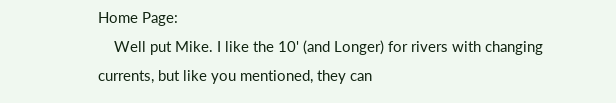Home Page:
    Well put Mike. I like the 10' (and Longer) for rivers with changing currents, but like you mentioned, they can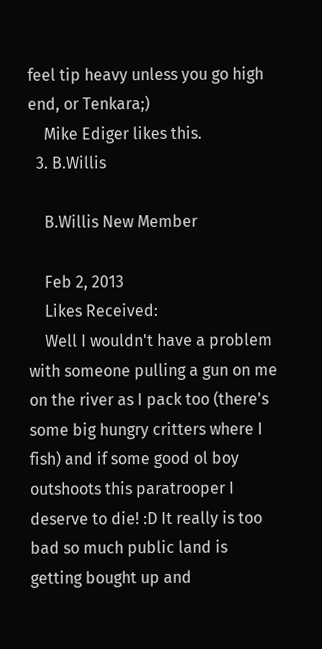feel tip heavy unless you go high end, or Tenkara;)
    Mike Ediger likes this.
  3. B.Willis

    B.Willis New Member

    Feb 2, 2013
    Likes Received:
    Well I wouldn't have a problem with someone pulling a gun on me on the river as I pack too (there's some big hungry critters where I fish) and if some good ol boy outshoots this paratrooper I deserve to die! :D It really is too bad so much public land is getting bought up and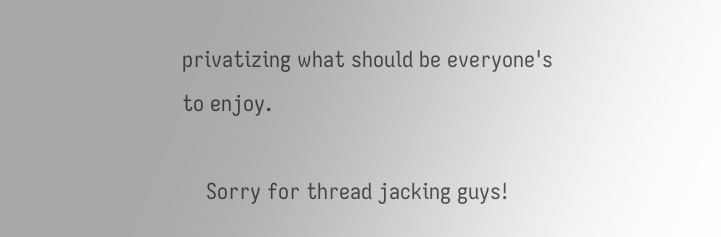privatizing what should be everyone's to enjoy.

    Sorry for thread jacking guys!